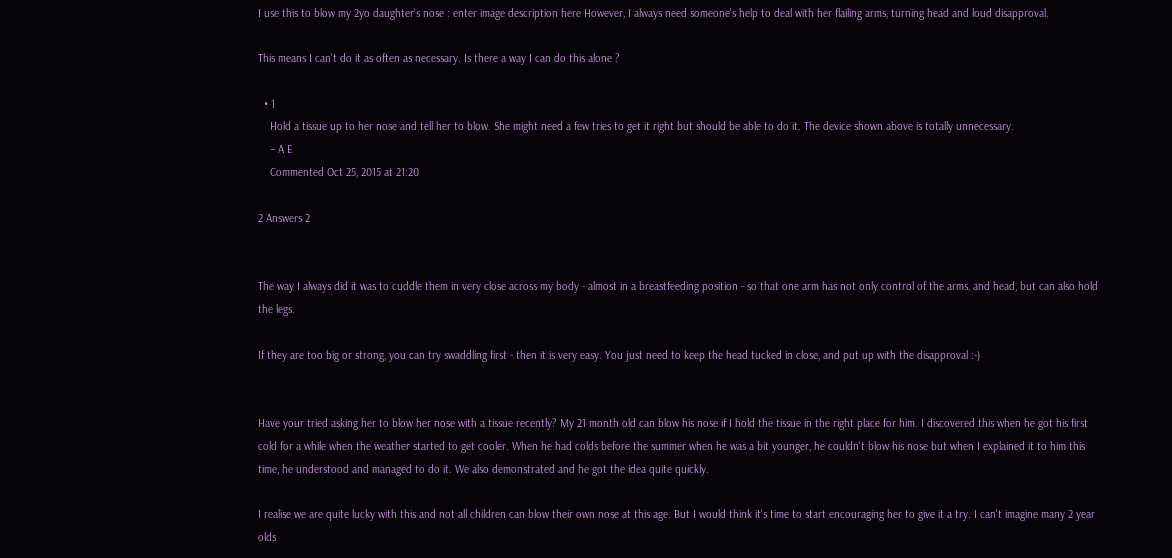I use this to blow my 2yo daughter's nose : enter image description here However, I always need someone's help to deal with her flailing arms, turning head and loud disapproval.

This means I can't do it as often as necessary. Is there a way I can do this alone ?

  • 1
    Hold a tissue up to her nose and tell her to blow. She might need a few tries to get it right but should be able to do it. The device shown above is totally unnecessary.
    – A E
    Commented Oct 25, 2015 at 21:20

2 Answers 2


The way I always did it was to cuddle them in very close across my body - almost in a breastfeeding position - so that one arm has not only control of the arms, and head, but can also hold the legs.

If they are too big or strong, you can try swaddling first - then it is very easy. You just need to keep the head tucked in close, and put up with the disapproval :-)


Have your tried asking her to blow her nose with a tissue recently? My 21 month old can blow his nose if I hold the tissue in the right place for him. I discovered this when he got his first cold for a while when the weather started to get cooler. When he had colds before the summer when he was a bit younger, he couldn't blow his nose but when I explained it to him this time, he understood and managed to do it. We also demonstrated and he got the idea quite quickly.

I realise we are quite lucky with this and not all children can blow their own nose at this age. But I would think it's time to start encouraging her to give it a try. I can't imagine many 2 year olds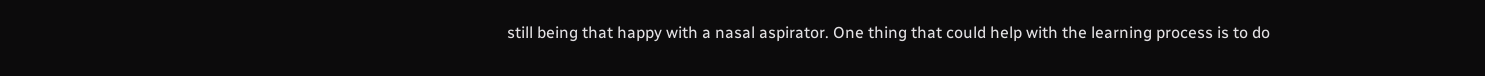still being that happy with a nasal aspirator. One thing that could help with the learning process is to do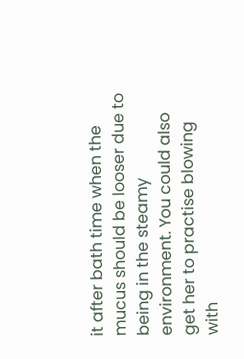it after bath time when the mucus should be looser due to being in the steamy environment. You could also get her to practise blowing with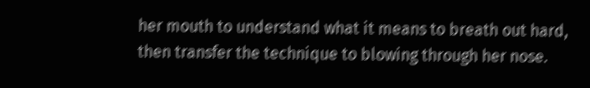her mouth to understand what it means to breath out hard, then transfer the technique to blowing through her nose.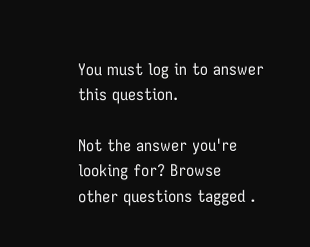You must log in to answer this question.

Not the answer you're looking for? Browse other questions tagged .